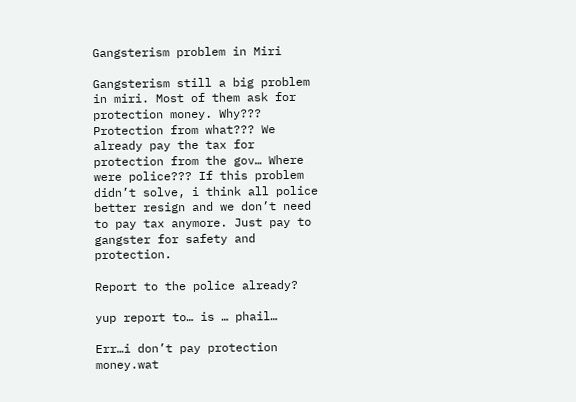Gangsterism problem in Miri

Gangsterism still a big problem in miri. Most of them ask for protection money. Why??? Protection from what??? We already pay the tax for protection from the gov… Where were police??? If this problem didn’t solve, i think all police better resign and we don’t need to pay tax anymore. Just pay to gangster for safety and protection.

Report to the police already?

yup report to… is … phail…

Err…i don’t pay protection money.wat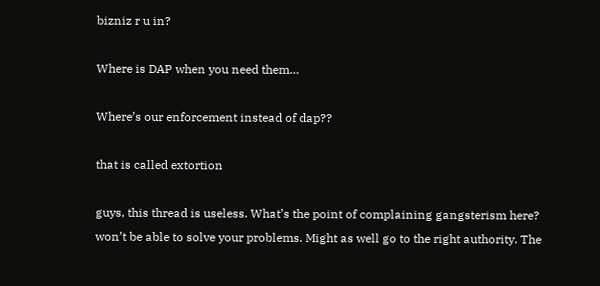bizniz r u in?

Where is DAP when you need them…

Where’s our enforcement instead of dap??

that is called extortion

guys, this thread is useless. What’s the point of complaining gangsterism here? won’t be able to solve your problems. Might as well go to the right authority. The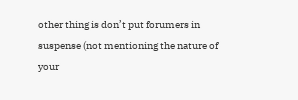other thing is don’t put forumers in suspense (not mentioning the nature of your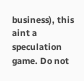business), this aint a speculation game. Do not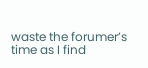waste the forumer’s time as I find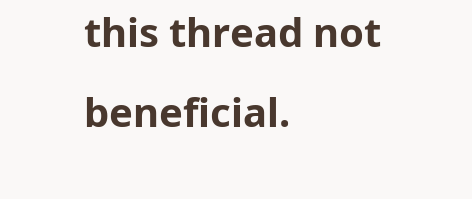this thread not beneficial.